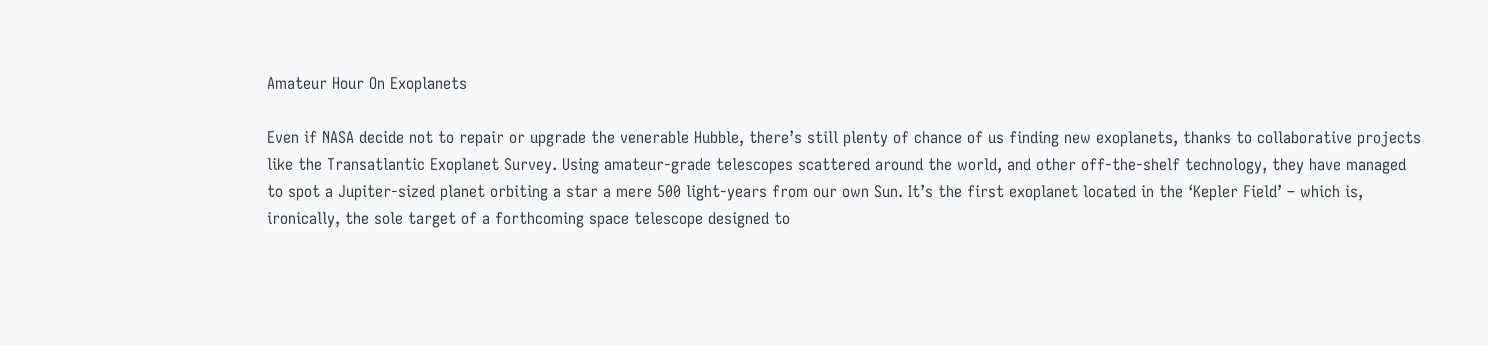Amateur Hour On Exoplanets

Even if NASA decide not to repair or upgrade the venerable Hubble, there’s still plenty of chance of us finding new exoplanets, thanks to collaborative projects like the Transatlantic Exoplanet Survey. Using amateur-grade telescopes scattered around the world, and other off-the-shelf technology, they have managed to spot a Jupiter-sized planet orbiting a star a mere 500 light-years from our own Sun. It’s the first exoplanet located in the ‘Kepler Field’ – which is, ironically, the sole target of a forthcoming space telescope designed to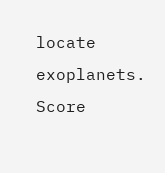locate exoplanets. Score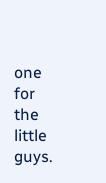one for the little guys.